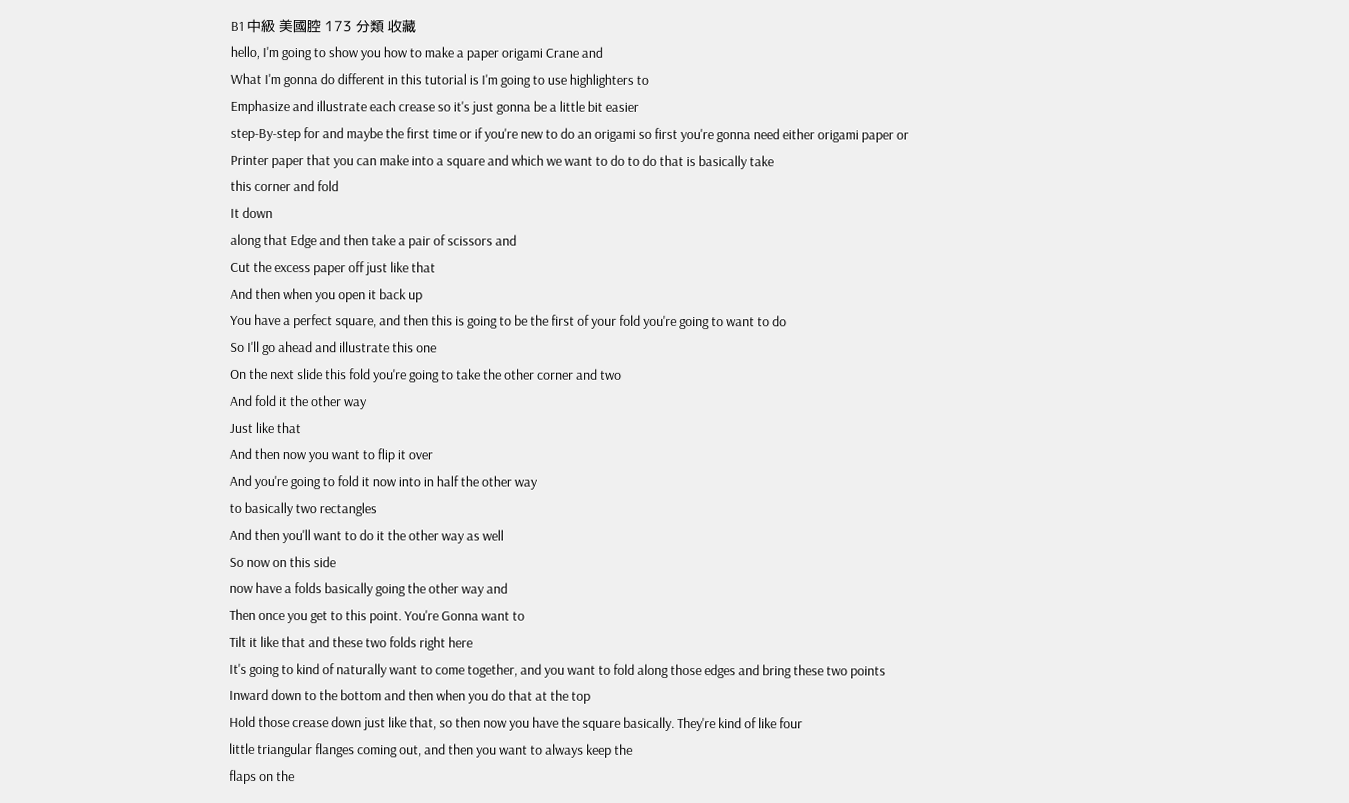B1 中級 美國腔 173 分類 收藏
hello, I'm going to show you how to make a paper origami Crane and
What I'm gonna do different in this tutorial is I'm going to use highlighters to
Emphasize and illustrate each crease so it's just gonna be a little bit easier
step-By-step for and maybe the first time or if you're new to do an origami so first you're gonna need either origami paper or
Printer paper that you can make into a square and which we want to do to do that is basically take
this corner and fold
It down
along that Edge and then take a pair of scissors and
Cut the excess paper off just like that
And then when you open it back up
You have a perfect square, and then this is going to be the first of your fold you're going to want to do
So I'll go ahead and illustrate this one
On the next slide this fold you're going to take the other corner and two
And fold it the other way
Just like that
And then now you want to flip it over
And you're going to fold it now into in half the other way
to basically two rectangles
And then you'll want to do it the other way as well
So now on this side
now have a folds basically going the other way and
Then once you get to this point. You're Gonna want to
Tilt it like that and these two folds right here
It's going to kind of naturally want to come together, and you want to fold along those edges and bring these two points
Inward down to the bottom and then when you do that at the top
Hold those crease down just like that, so then now you have the square basically. They're kind of like four
little triangular flanges coming out, and then you want to always keep the
flaps on the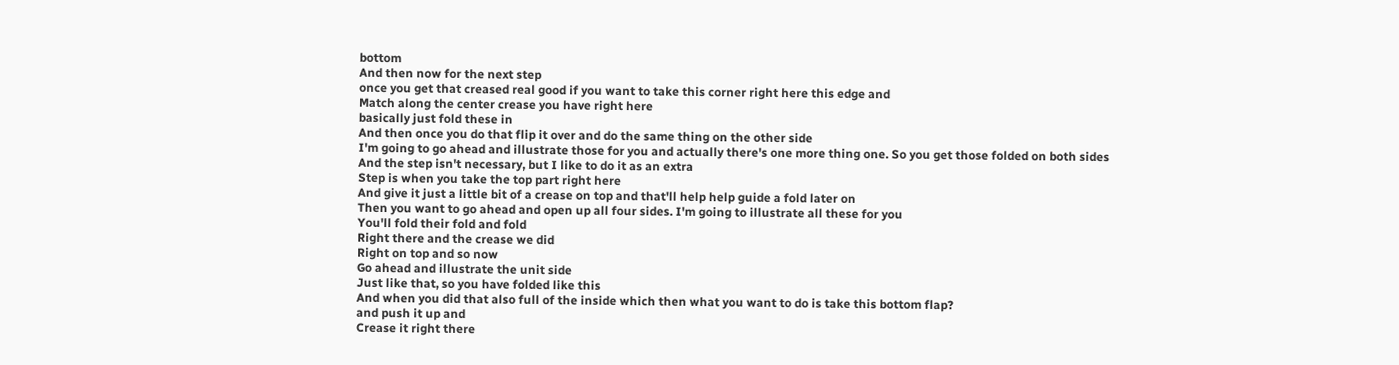bottom
And then now for the next step
once you get that creased real good if you want to take this corner right here this edge and
Match along the center crease you have right here
basically just fold these in
And then once you do that flip it over and do the same thing on the other side
I'm going to go ahead and illustrate those for you and actually there's one more thing one. So you get those folded on both sides
And the step isn't necessary, but I like to do it as an extra
Step is when you take the top part right here
And give it just a little bit of a crease on top and that'll help help guide a fold later on
Then you want to go ahead and open up all four sides. I'm going to illustrate all these for you
You'll fold their fold and fold
Right there and the crease we did
Right on top and so now
Go ahead and illustrate the unit side
Just like that, so you have folded like this
And when you did that also full of the inside which then what you want to do is take this bottom flap?
and push it up and
Crease it right there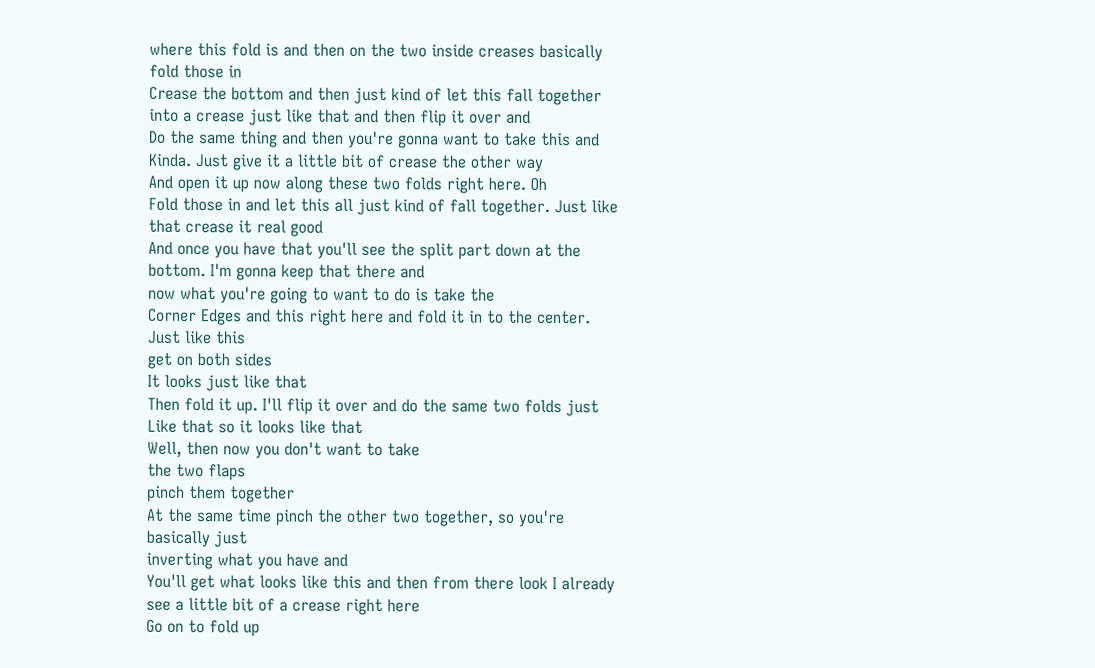where this fold is and then on the two inside creases basically fold those in
Crease the bottom and then just kind of let this fall together
into a crease just like that and then flip it over and
Do the same thing and then you're gonna want to take this and Kinda. Just give it a little bit of crease the other way
And open it up now along these two folds right here. Oh
Fold those in and let this all just kind of fall together. Just like that crease it real good
And once you have that you'll see the split part down at the bottom. I'm gonna keep that there and
now what you're going to want to do is take the
Corner Edges and this right here and fold it in to the center. Just like this
get on both sides
It looks just like that
Then fold it up. I'll flip it over and do the same two folds just
Like that so it looks like that
Well, then now you don't want to take
the two flaps
pinch them together
At the same time pinch the other two together, so you're basically just
inverting what you have and
You'll get what looks like this and then from there look I already see a little bit of a crease right here
Go on to fold up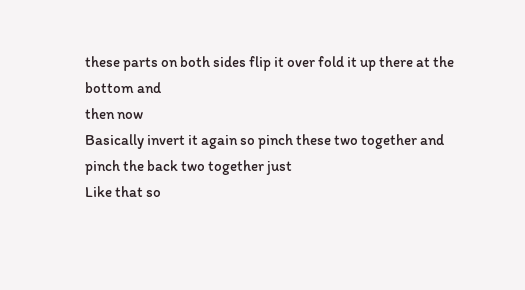these parts on both sides flip it over fold it up there at the bottom and
then now
Basically invert it again so pinch these two together and pinch the back two together just
Like that so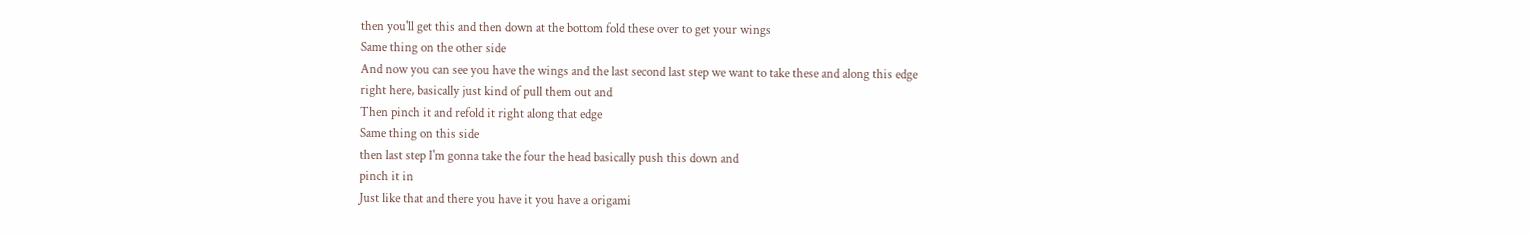then you'll get this and then down at the bottom fold these over to get your wings
Same thing on the other side
And now you can see you have the wings and the last second last step we want to take these and along this edge
right here, basically just kind of pull them out and
Then pinch it and refold it right along that edge
Same thing on this side
then last step I'm gonna take the four the head basically push this down and
pinch it in
Just like that and there you have it you have a origami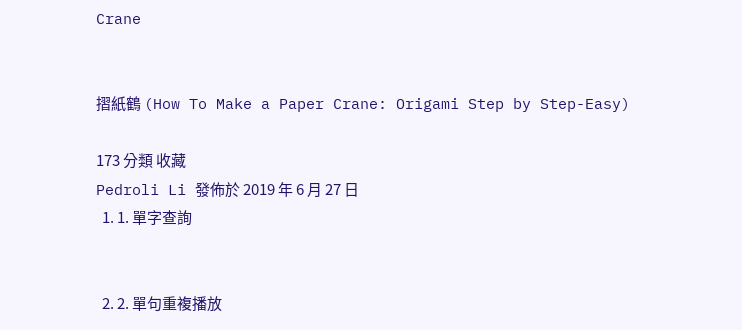Crane


摺紙鶴 (How To Make a Paper Crane: Origami Step by Step-Easy)

173 分類 收藏
Pedroli Li 發佈於 2019 年 6 月 27 日
  1. 1. 單字查詢


  2. 2. 單句重複播放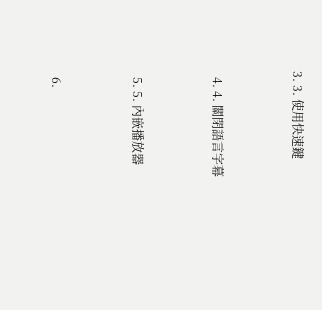3. 3. 使用快速鍵


  4. 4. 關閉語言字幕


  5. 5. 內嵌播放器


  6.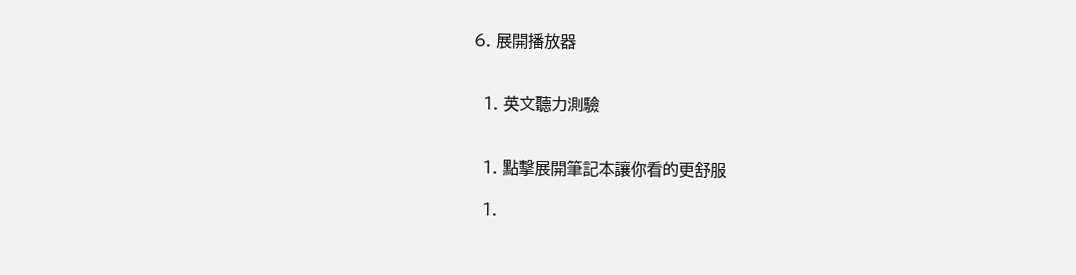6. 展開播放器


  1. 英文聽力測驗


  1. 點擊展開筆記本讓你看的更舒服

  1.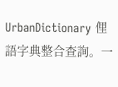UrbanDictionary 俚語字典整合查詢。一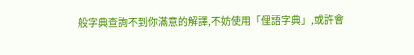般字典查詢不到你滿意的解譯,不妨使用「俚語字典」,或許會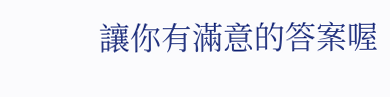讓你有滿意的答案喔